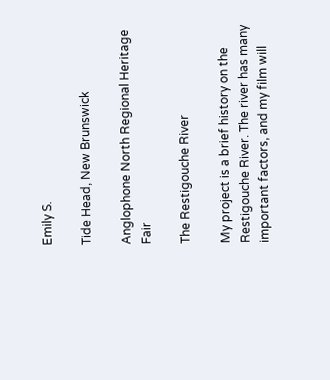Emily S.

Tide Head, New Brunswick

Anglophone North Regional Heritage Fair

The Restigouche River

My project is a brief history on the Restigouche River. The river has many important factors, and my film will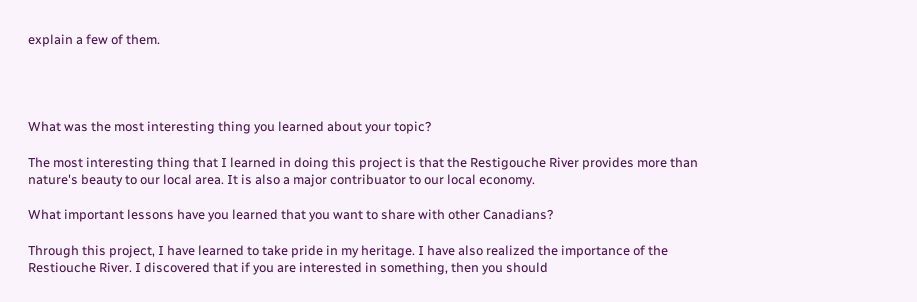explain a few of them.




What was the most interesting thing you learned about your topic?

The most interesting thing that I learned in doing this project is that the Restigouche River provides more than nature's beauty to our local area. It is also a major contribuator to our local economy.

What important lessons have you learned that you want to share with other Canadians?

Through this project, I have learned to take pride in my heritage. I have also realized the importance of the Restiouche River. I discovered that if you are interested in something, then you should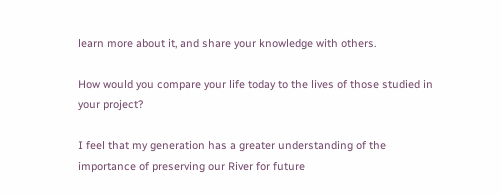learn more about it, and share your knowledge with others.

How would you compare your life today to the lives of those studied in your project?

I feel that my generation has a greater understanding of the importance of preserving our River for future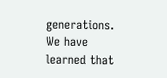generations. We have learned that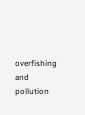overfishing and pollution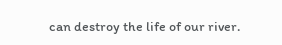can destroy the life of our river.